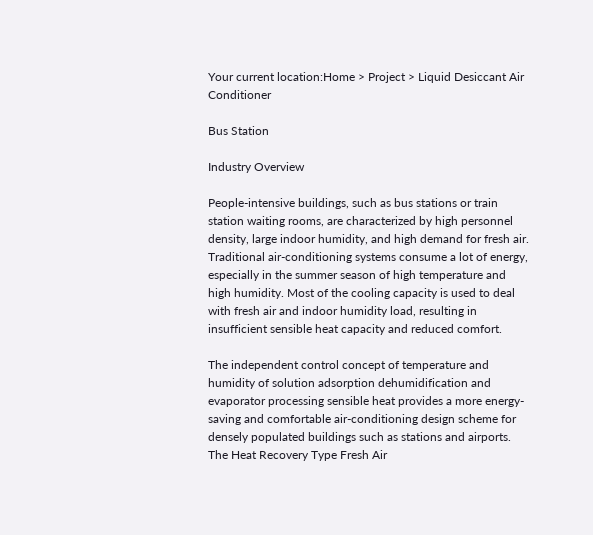Your current location:Home > Project > Liquid Desiccant Air Conditioner

Bus Station

Industry Overview

People-intensive buildings, such as bus stations or train station waiting rooms, are characterized by high personnel density, large indoor humidity, and high demand for fresh air. Traditional air-conditioning systems consume a lot of energy, especially in the summer season of high temperature and high humidity. Most of the cooling capacity is used to deal with fresh air and indoor humidity load, resulting in insufficient sensible heat capacity and reduced comfort.

The independent control concept of temperature and humidity of solution adsorption dehumidification and evaporator processing sensible heat provides a more energy-saving and comfortable air-conditioning design scheme for densely populated buildings such as stations and airports. The Heat Recovery Type Fresh Air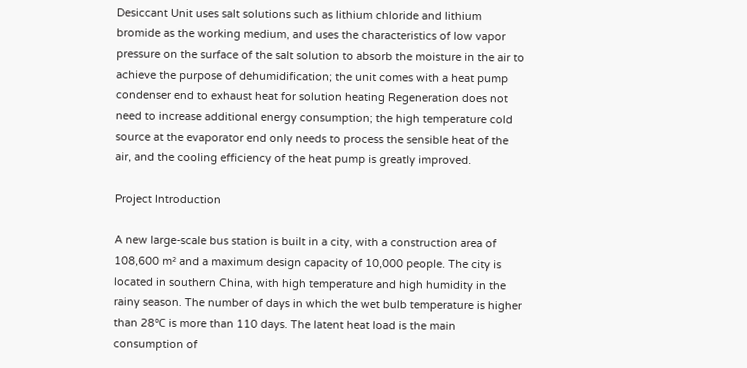Desiccant Unit uses salt solutions such as lithium chloride and lithium bromide as the working medium, and uses the characteristics of low vapor pressure on the surface of the salt solution to absorb the moisture in the air to achieve the purpose of dehumidification; the unit comes with a heat pump condenser end to exhaust heat for solution heating Regeneration does not need to increase additional energy consumption; the high temperature cold source at the evaporator end only needs to process the sensible heat of the air, and the cooling efficiency of the heat pump is greatly improved.

Project Introduction

A new large-scale bus station is built in a city, with a construction area of 108,600 m² and a maximum design capacity of 10,000 people. The city is located in southern China, with high temperature and high humidity in the rainy season. The number of days in which the wet bulb temperature is higher than 28℃ is more than 110 days. The latent heat load is the main consumption of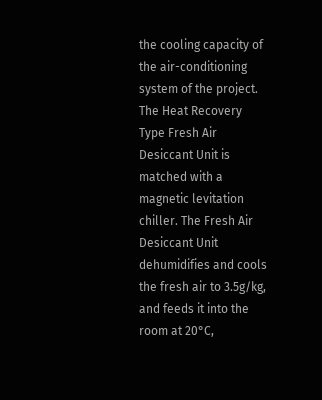the cooling capacity of the air-conditioning system of the project. The Heat Recovery Type Fresh Air Desiccant Unit is matched with a magnetic levitation chiller. The Fresh Air Desiccant Unit dehumidifies and cools the fresh air to 3.5g/kg, and feeds it into the room at 20°C,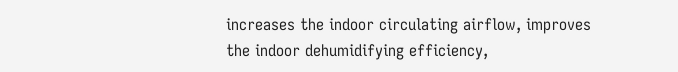increases the indoor circulating airflow, improves the indoor dehumidifying efficiency,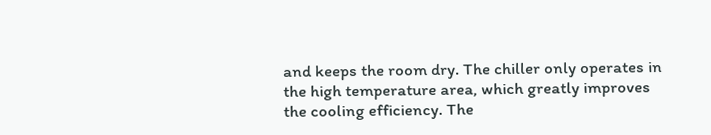and keeps the room dry. The chiller only operates in the high temperature area, which greatly improves the cooling efficiency. The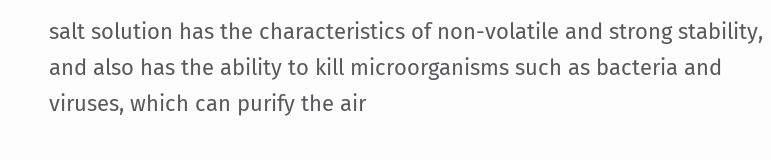salt solution has the characteristics of non-volatile and strong stability, and also has the ability to kill microorganisms such as bacteria and viruses, which can purify the air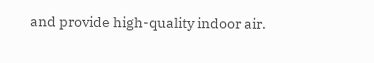and provide high-quality indoor air.